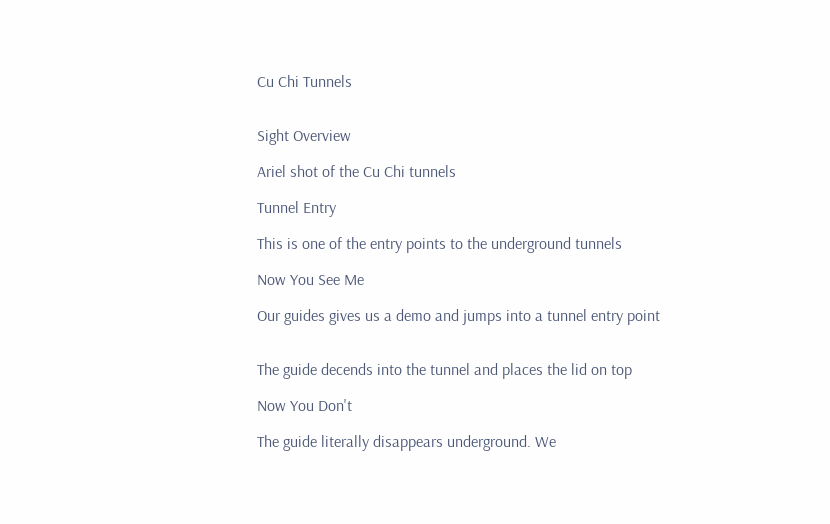Cu Chi Tunnels


Sight Overview

Ariel shot of the Cu Chi tunnels

Tunnel Entry

This is one of the entry points to the underground tunnels

Now You See Me

Our guides gives us a demo and jumps into a tunnel entry point


The guide decends into the tunnel and places the lid on top

Now You Don't

The guide literally disappears underground. We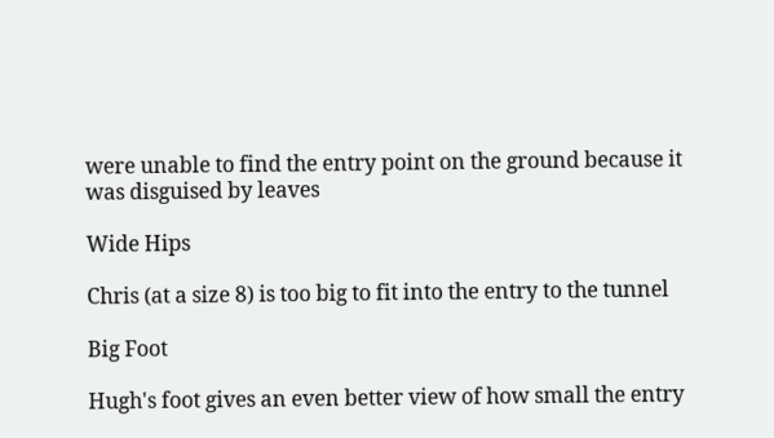were unable to find the entry point on the ground because it was disguised by leaves

Wide Hips

Chris (at a size 8) is too big to fit into the entry to the tunnel

Big Foot

Hugh's foot gives an even better view of how small the entry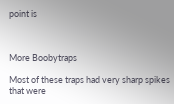point is



More Boobytraps

Most of these traps had very sharp spikes that were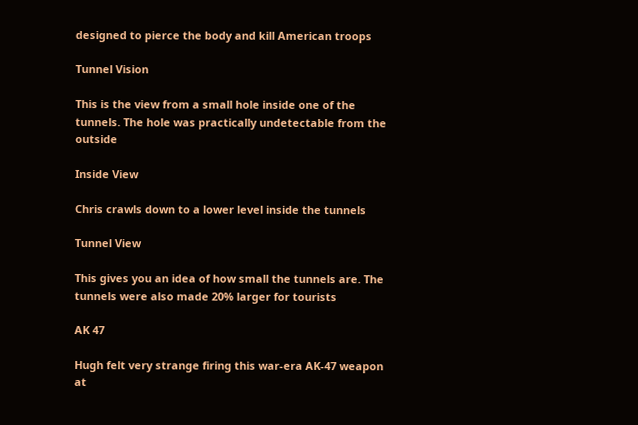designed to pierce the body and kill American troops

Tunnel Vision

This is the view from a small hole inside one of the tunnels. The hole was practically undetectable from the outside

Inside View

Chris crawls down to a lower level inside the tunnels

Tunnel View

This gives you an idea of how small the tunnels are. The tunnels were also made 20% larger for tourists

AK 47

Hugh felt very strange firing this war-era AK-47 weapon at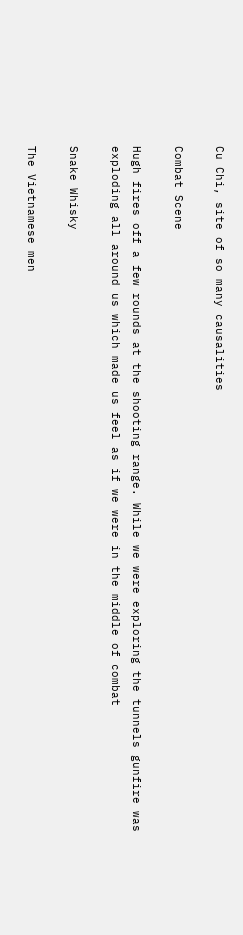Cu Chi, site of so many causalities

Combat Scene

Hugh fires off a few rounds at the shooting range. While we were exploring the tunnels gunfire was exploding all around us which made us feel as if we were in the middle of combat

Snake Whisky

The Vietnamese men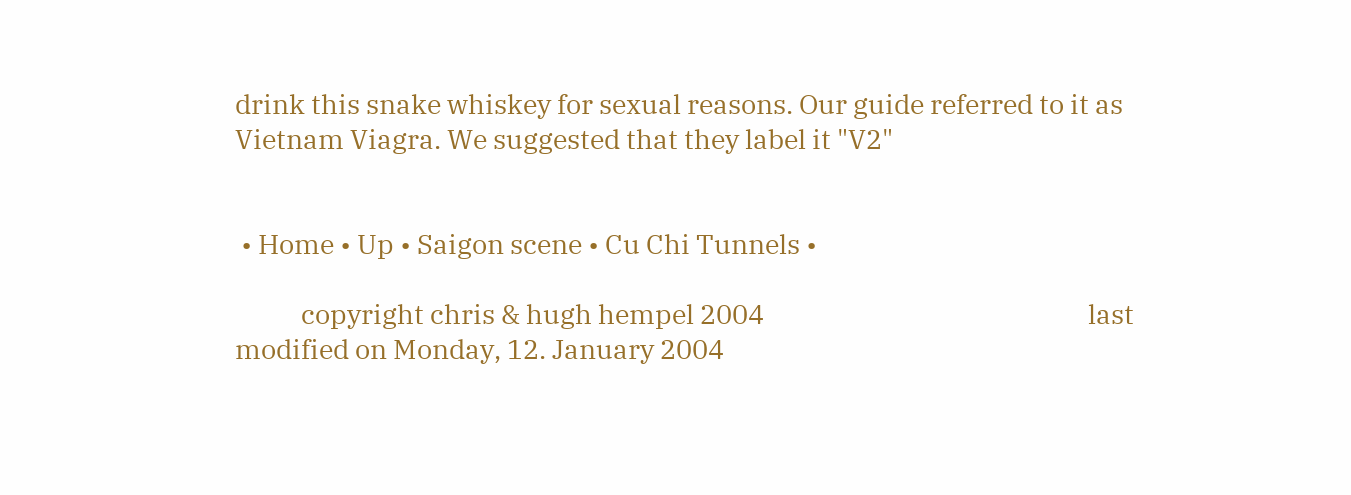drink this snake whiskey for sexual reasons. Our guide referred to it as Vietnam Viagra. We suggested that they label it "V2"


 • Home • Up • Saigon scene • Cu Chi Tunnels •

           copyright chris & hugh hempel 2004                                                      last modified on Monday, 12. January 2004